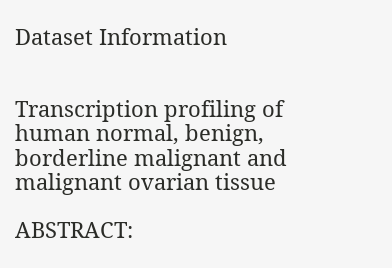Dataset Information


Transcription profiling of human normal, benign, borderline malignant and malignant ovarian tissue

ABSTRACT: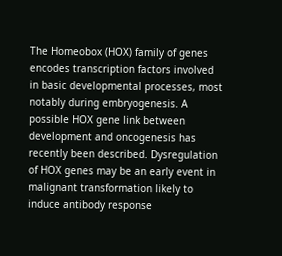The Homeobox (HOX) family of genes encodes transcription factors involved in basic developmental processes, most notably during embryogenesis. A possible HOX gene link between development and oncogenesis has recently been described. Dysregulation of HOX genes may be an early event in malignant transformation likely to induce antibody response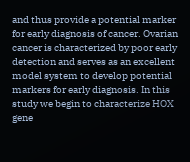and thus provide a potential marker for early diagnosis of cancer. Ovarian cancer is characterized by poor early detection and serves as an excellent model system to develop potential markers for early diagnosis. In this study we begin to characterize HOX gene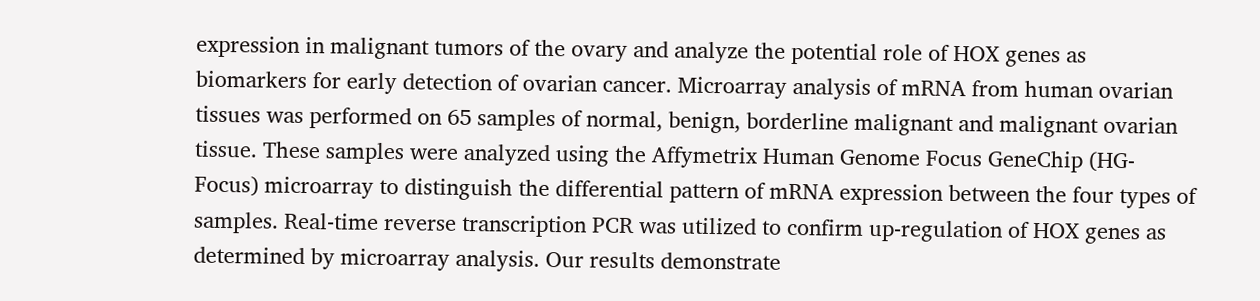expression in malignant tumors of the ovary and analyze the potential role of HOX genes as biomarkers for early detection of ovarian cancer. Microarray analysis of mRNA from human ovarian tissues was performed on 65 samples of normal, benign, borderline malignant and malignant ovarian tissue. These samples were analyzed using the Affymetrix Human Genome Focus GeneChip (HG-Focus) microarray to distinguish the differential pattern of mRNA expression between the four types of samples. Real-time reverse transcription PCR was utilized to confirm up-regulation of HOX genes as determined by microarray analysis. Our results demonstrate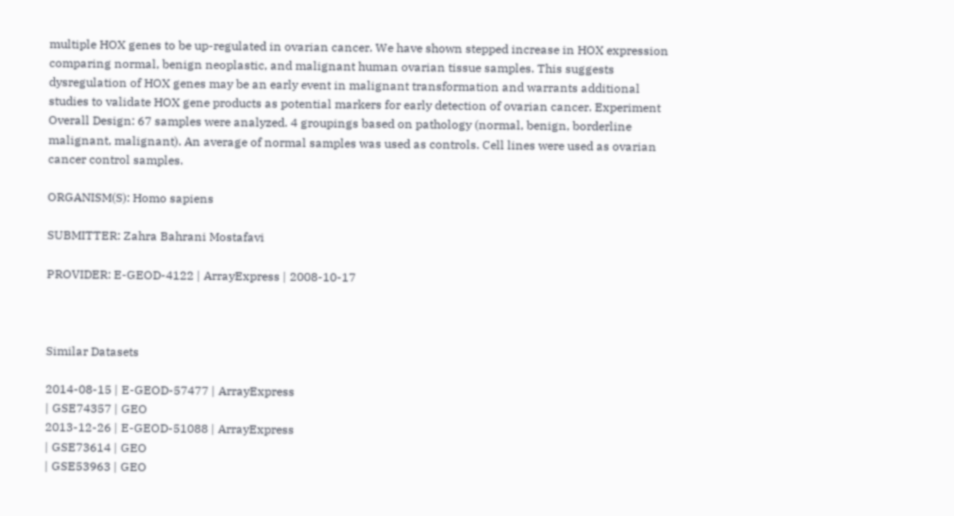multiple HOX genes to be up-regulated in ovarian cancer. We have shown stepped increase in HOX expression comparing normal, benign neoplastic, and malignant human ovarian tissue samples. This suggests dysregulation of HOX genes may be an early event in malignant transformation and warrants additional studies to validate HOX gene products as potential markers for early detection of ovarian cancer. Experiment Overall Design: 67 samples were analyzed. 4 groupings based on pathology (normal, benign, borderline malignant, malignant). An average of normal samples was used as controls. Cell lines were used as ovarian cancer control samples.

ORGANISM(S): Homo sapiens

SUBMITTER: Zahra Bahrani Mostafavi

PROVIDER: E-GEOD-4122 | ArrayExpress | 2008-10-17



Similar Datasets

2014-08-15 | E-GEOD-57477 | ArrayExpress
| GSE74357 | GEO
2013-12-26 | E-GEOD-51088 | ArrayExpress
| GSE73614 | GEO
| GSE53963 | GEO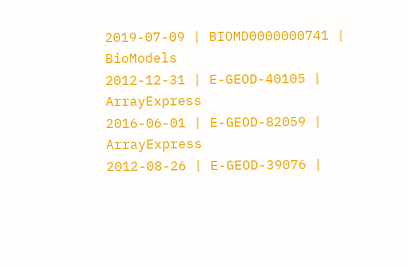2019-07-09 | BIOMD0000000741 | BioModels
2012-12-31 | E-GEOD-40105 | ArrayExpress
2016-06-01 | E-GEOD-82059 | ArrayExpress
2012-08-26 | E-GEOD-39076 |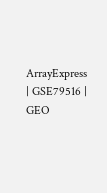ArrayExpress
| GSE79516 | GEO